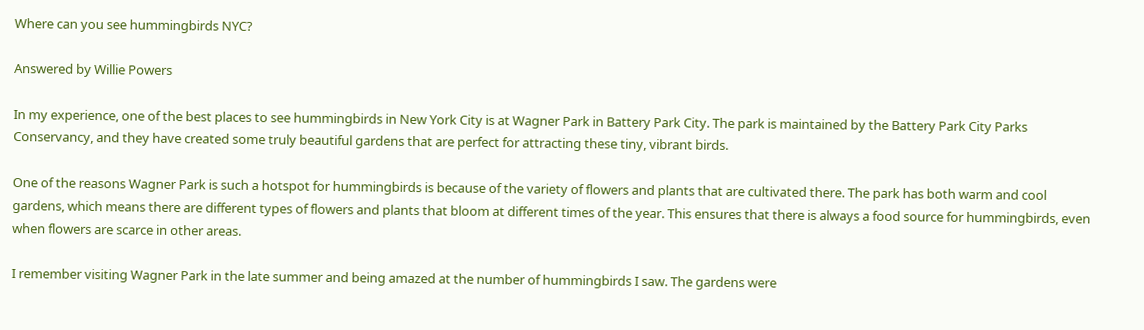Where can you see hummingbirds NYC?

Answered by Willie Powers

In my experience, one of the best places to see hummingbirds in New York City is at Wagner Park in Battery Park City. The park is maintained by the Battery Park City Parks Conservancy, and they have created some truly beautiful gardens that are perfect for attracting these tiny, vibrant birds.

One of the reasons Wagner Park is such a hotspot for hummingbirds is because of the variety of flowers and plants that are cultivated there. The park has both warm and cool gardens, which means there are different types of flowers and plants that bloom at different times of the year. This ensures that there is always a food source for hummingbirds, even when flowers are scarce in other areas.

I remember visiting Wagner Park in the late summer and being amazed at the number of hummingbirds I saw. The gardens were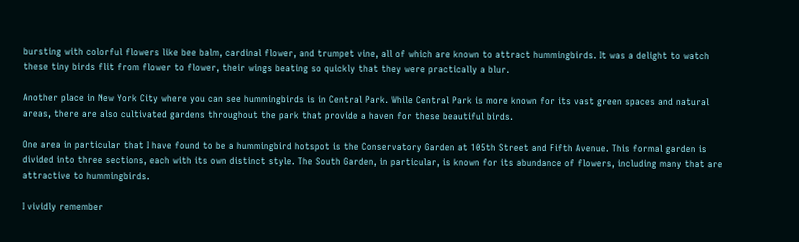bursting with colorful flowers like bee balm, cardinal flower, and trumpet vine, all of which are known to attract hummingbirds. It was a delight to watch these tiny birds flit from flower to flower, their wings beating so quickly that they were practically a blur.

Another place in New York City where you can see hummingbirds is in Central Park. While Central Park is more known for its vast green spaces and natural areas, there are also cultivated gardens throughout the park that provide a haven for these beautiful birds.

One area in particular that I have found to be a hummingbird hotspot is the Conservatory Garden at 105th Street and Fifth Avenue. This formal garden is divided into three sections, each with its own distinct style. The South Garden, in particular, is known for its abundance of flowers, including many that are attractive to hummingbirds.

I vividly remember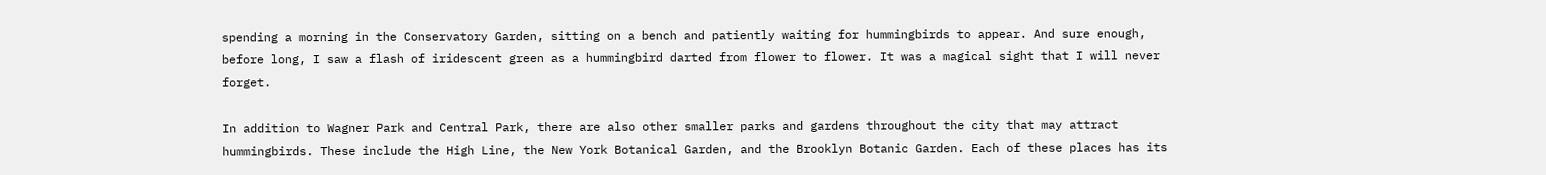spending a morning in the Conservatory Garden, sitting on a bench and patiently waiting for hummingbirds to appear. And sure enough, before long, I saw a flash of iridescent green as a hummingbird darted from flower to flower. It was a magical sight that I will never forget.

In addition to Wagner Park and Central Park, there are also other smaller parks and gardens throughout the city that may attract hummingbirds. These include the High Line, the New York Botanical Garden, and the Brooklyn Botanic Garden. Each of these places has its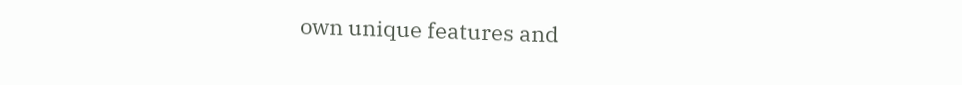own unique features and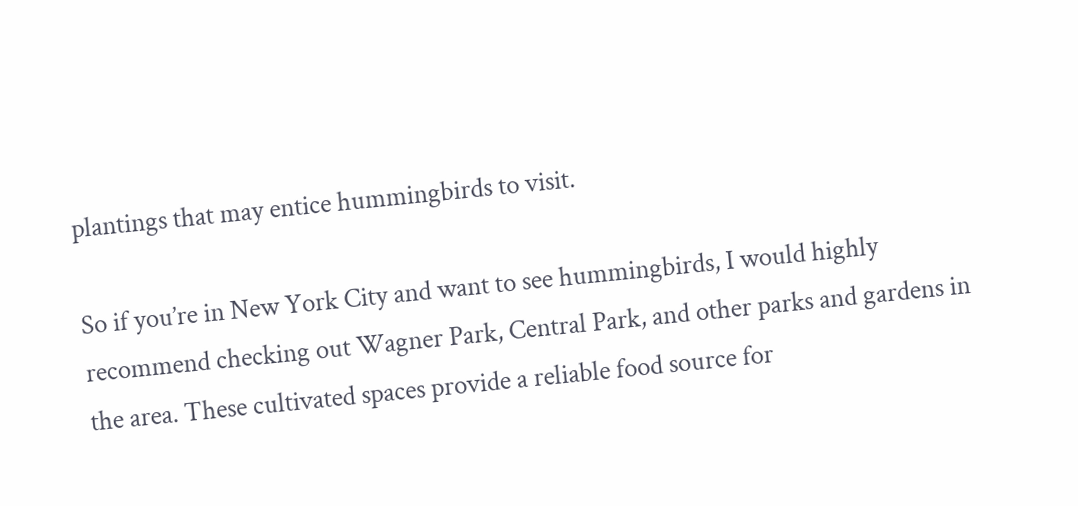plantings that may entice hummingbirds to visit.

So if you’re in New York City and want to see hummingbirds, I would highly recommend checking out Wagner Park, Central Park, and other parks and gardens in the area. These cultivated spaces provide a reliable food source for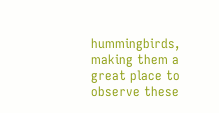hummingbirds, making them a great place to observe these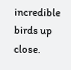incredible birds up close.